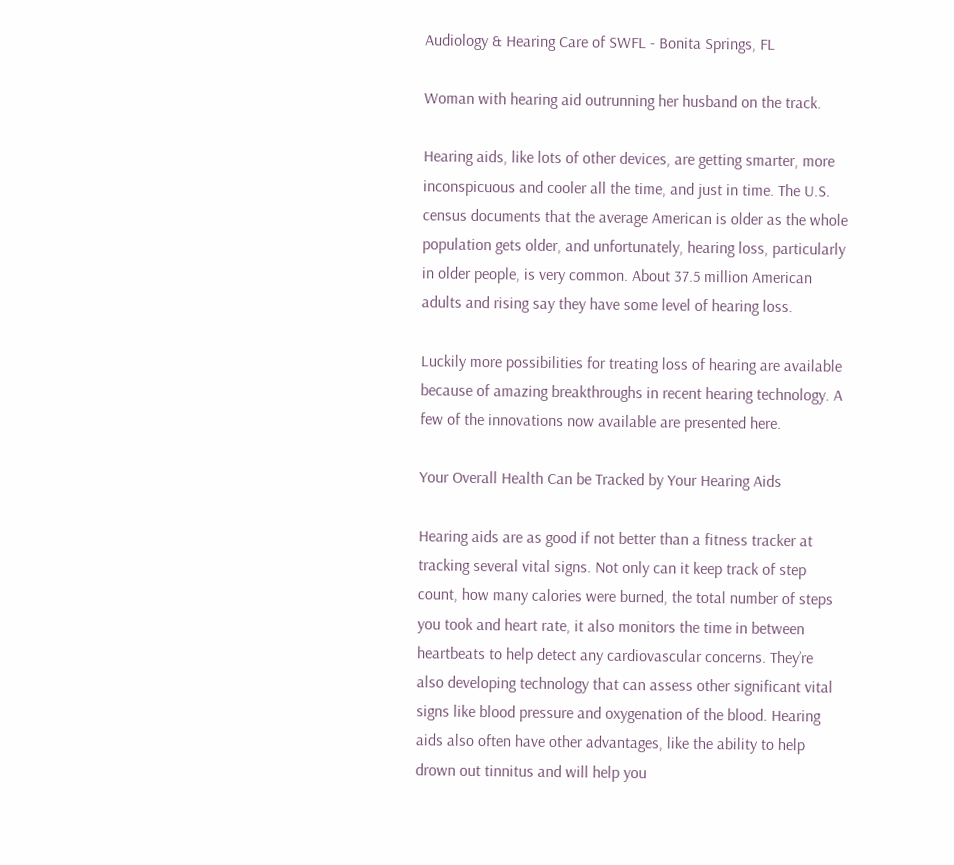Audiology & Hearing Care of SWFL - Bonita Springs, FL

Woman with hearing aid outrunning her husband on the track.

Hearing aids, like lots of other devices, are getting smarter, more inconspicuous and cooler all the time, and just in time. The U.S. census documents that the average American is older as the whole population gets older, and unfortunately, hearing loss, particularly in older people, is very common. About 37.5 million American adults and rising say they have some level of hearing loss.

Luckily more possibilities for treating loss of hearing are available because of amazing breakthroughs in recent hearing technology. A few of the innovations now available are presented here.

Your Overall Health Can be Tracked by Your Hearing Aids

Hearing aids are as good if not better than a fitness tracker at tracking several vital signs. Not only can it keep track of step count, how many calories were burned, the total number of steps you took and heart rate, it also monitors the time in between heartbeats to help detect any cardiovascular concerns. They’re also developing technology that can assess other significant vital signs like blood pressure and oxygenation of the blood. Hearing aids also often have other advantages, like the ability to help drown out tinnitus and will help you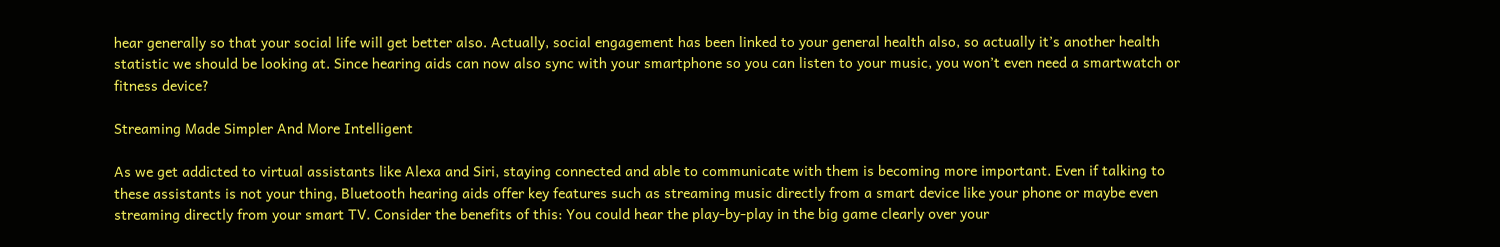hear generally so that your social life will get better also. Actually, social engagement has been linked to your general health also, so actually it’s another health statistic we should be looking at. Since hearing aids can now also sync with your smartphone so you can listen to your music, you won’t even need a smartwatch or fitness device?

Streaming Made Simpler And More Intelligent

As we get addicted to virtual assistants like Alexa and Siri, staying connected and able to communicate with them is becoming more important. Even if talking to these assistants is not your thing, Bluetooth hearing aids offer key features such as streaming music directly from a smart device like your phone or maybe even streaming directly from your smart TV. Consider the benefits of this: You could hear the play-by-play in the big game clearly over your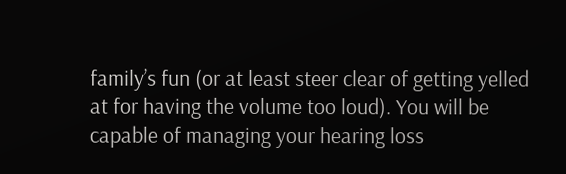family’s fun (or at least steer clear of getting yelled at for having the volume too loud). You will be capable of managing your hearing loss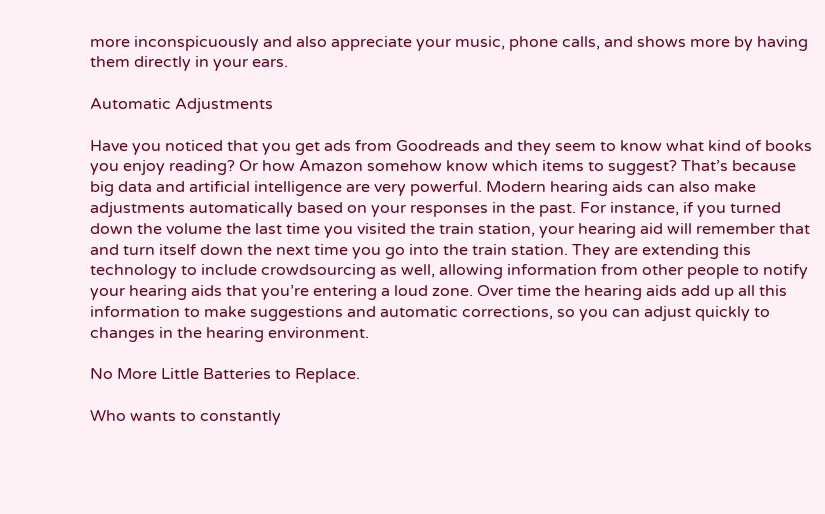more inconspicuously and also appreciate your music, phone calls, and shows more by having them directly in your ears.

Automatic Adjustments

Have you noticed that you get ads from Goodreads and they seem to know what kind of books you enjoy reading? Or how Amazon somehow know which items to suggest? That’s because big data and artificial intelligence are very powerful. Modern hearing aids can also make adjustments automatically based on your responses in the past. For instance, if you turned down the volume the last time you visited the train station, your hearing aid will remember that and turn itself down the next time you go into the train station. They are extending this technology to include crowdsourcing as well, allowing information from other people to notify your hearing aids that you’re entering a loud zone. Over time the hearing aids add up all this information to make suggestions and automatic corrections, so you can adjust quickly to changes in the hearing environment.

No More Little Batteries to Replace.

Who wants to constantly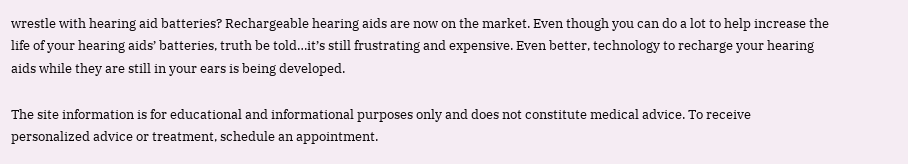wrestle with hearing aid batteries? Rechargeable hearing aids are now on the market. Even though you can do a lot to help increase the life of your hearing aids’ batteries, truth be told…it’s still frustrating and expensive. Even better, technology to recharge your hearing aids while they are still in your ears is being developed.

The site information is for educational and informational purposes only and does not constitute medical advice. To receive personalized advice or treatment, schedule an appointment.